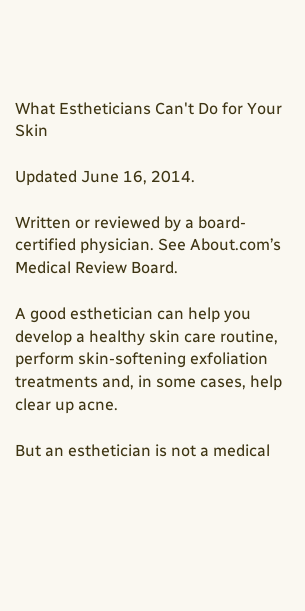What Estheticians Can't Do for Your Skin

Updated June 16, 2014.

Written or reviewed by a board-certified physician. See About.com’s Medical Review Board.

A good esthetician can help you develop a healthy skin care routine, perform skin-softening exfoliation treatments and, in some cases, help clear up acne.

But an esthetician is not a medical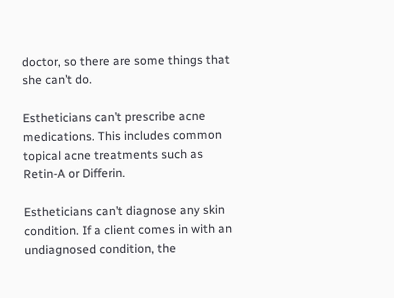doctor, so there are some things that she can’t do.

Estheticians can’t prescribe acne medications. This includes common topical acne treatments such as Retin-A or Differin.

Estheticians can’t diagnose any skin condition. If a client comes in with an undiagnosed condition, the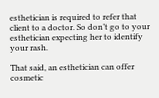esthetician is required to refer that client to a doctor. So don’t go to your esthetician expecting her to identify your rash.

That said, an esthetician can offer cosmetic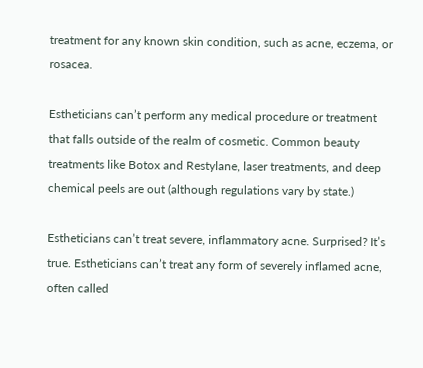treatment for any known skin condition, such as acne, eczema, or rosacea.

Estheticians can’t perform any medical procedure or treatment that falls outside of the realm of cosmetic. Common beauty treatments like Botox and Restylane, laser treatments, and deep chemical peels are out (although regulations vary by state.)

Estheticians can’t treat severe, inflammatory acne. Surprised? It’s true. Estheticians can’t treat any form of severely inflamed acne, often called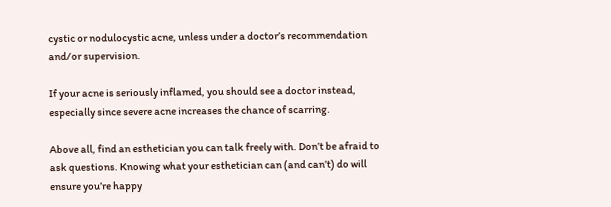cystic or nodulocystic acne, unless under a doctor’s recommendation and/or supervision.

If your acne is seriously inflamed, you should see a doctor instead, especially since severe acne increases the chance of scarring.

Above all, find an esthetician you can talk freely with. Don’t be afraid to ask questions. Knowing what your esthetician can (and can’t) do will ensure you’re happy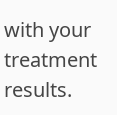with your treatment results.